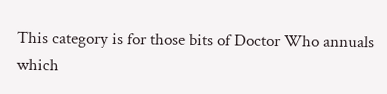This category is for those bits of Doctor Who annuals which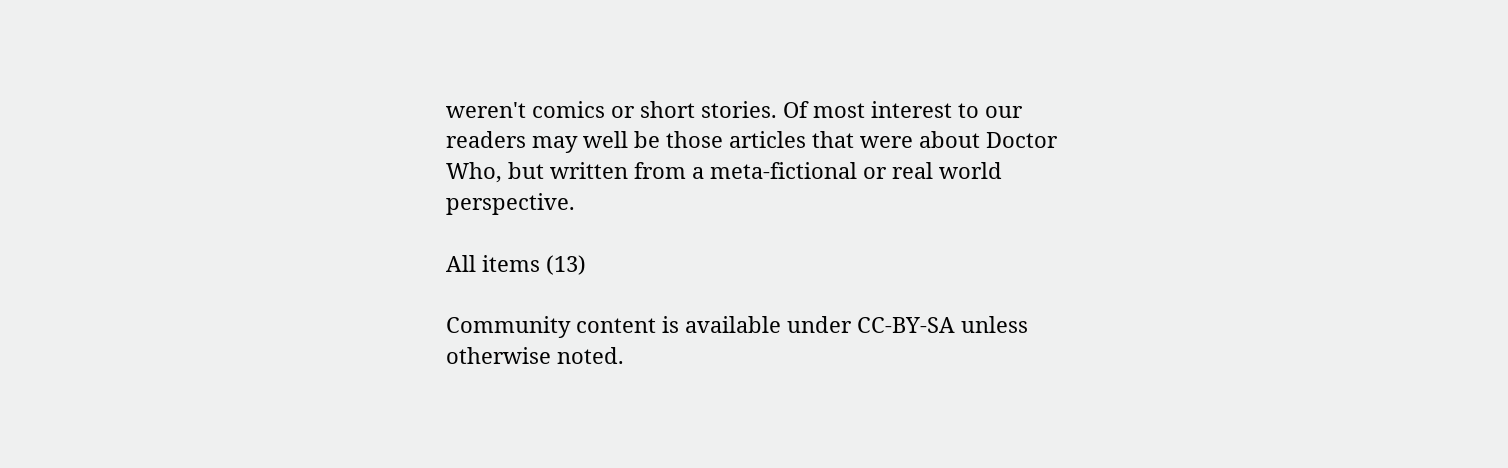weren't comics or short stories. Of most interest to our readers may well be those articles that were about Doctor Who, but written from a meta-fictional or real world perspective.

All items (13)

Community content is available under CC-BY-SA unless otherwise noted.